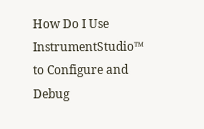How Do I Use InstrumentStudio™ to Configure and Debug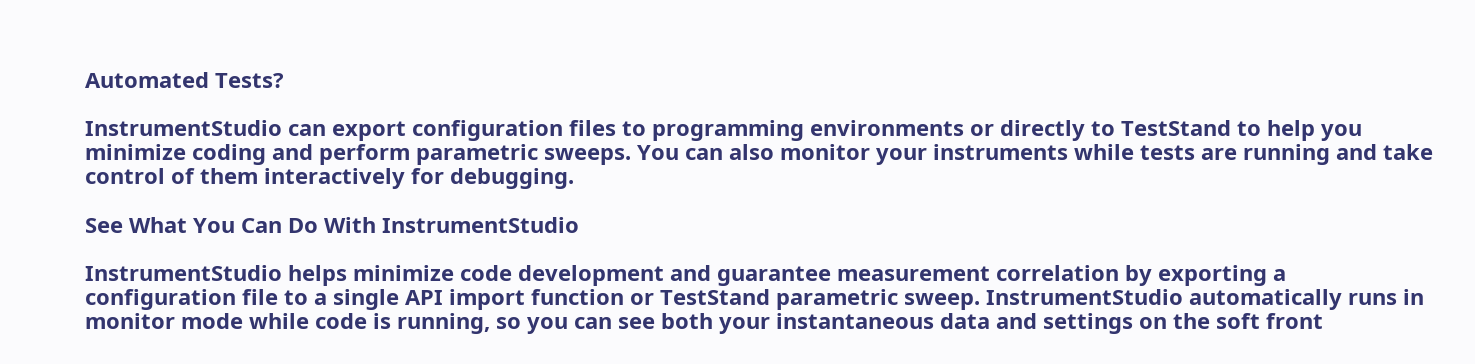Automated Tests?

InstrumentStudio can export configuration files to programming environments or directly to TestStand to help you minimize coding and perform parametric sweeps. You can also monitor your instruments while tests are running and take control of them interactively for debugging.

See What You Can Do With InstrumentStudio

InstrumentStudio helps minimize code development and guarantee measurement correlation by exporting a configuration file to a single API import function or TestStand parametric sweep. InstrumentStudio automatically runs in monitor mode while code is running, so you can see both your instantaneous data and settings on the soft front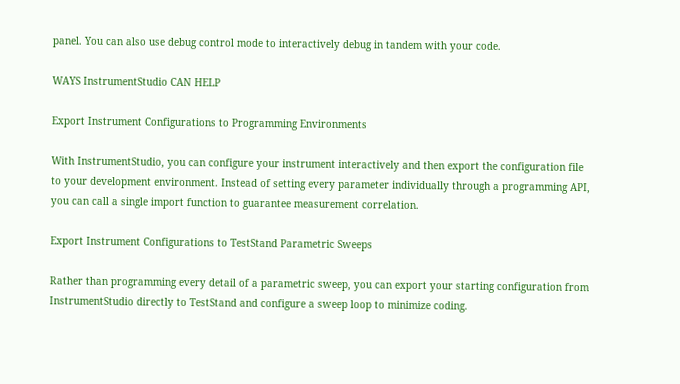panel. You can also use debug control mode to interactively debug in tandem with your code.

WAYS InstrumentStudio CAN HELP

Export Instrument Configurations to Programming Environments

With InstrumentStudio, you can configure your instrument interactively and then export the configuration file to your development environment. Instead of setting every parameter individually through a programming API, you can call a single import function to guarantee measurement correlation.

Export Instrument Configurations to TestStand Parametric Sweeps

Rather than programming every detail of a parametric sweep, you can export your starting configuration from InstrumentStudio directly to TestStand and configure a sweep loop to minimize coding.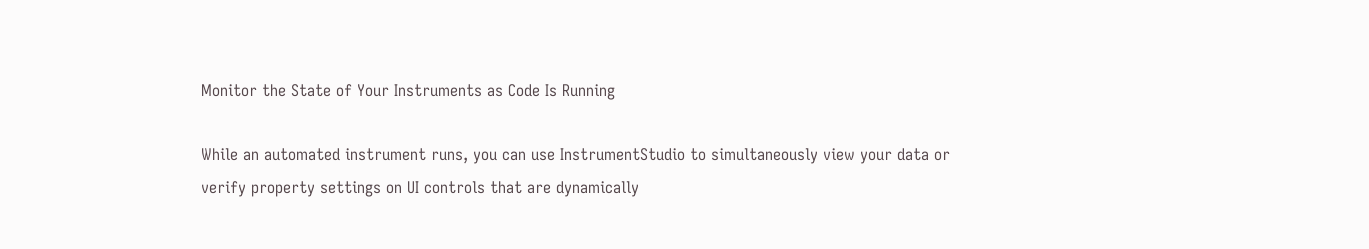Monitor the State of Your Instruments as Code Is Running

While an automated instrument runs, you can use InstrumentStudio to simultaneously view your data or verify property settings on UI controls that are dynamically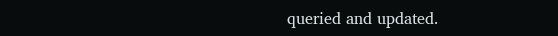queried and updated.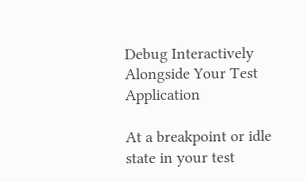Debug Interactively Alongside Your Test Application

At a breakpoint or idle state in your test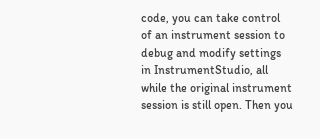code, you can take control of an instrument session to debug and modify settings in InstrumentStudio, all while the original instrument session is still open. Then you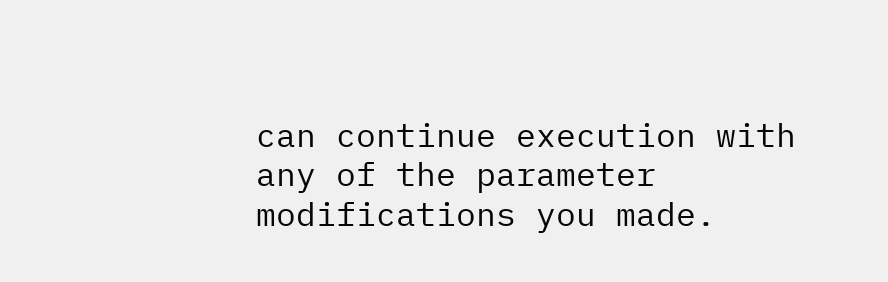can continue execution with any of the parameter modifications you made.